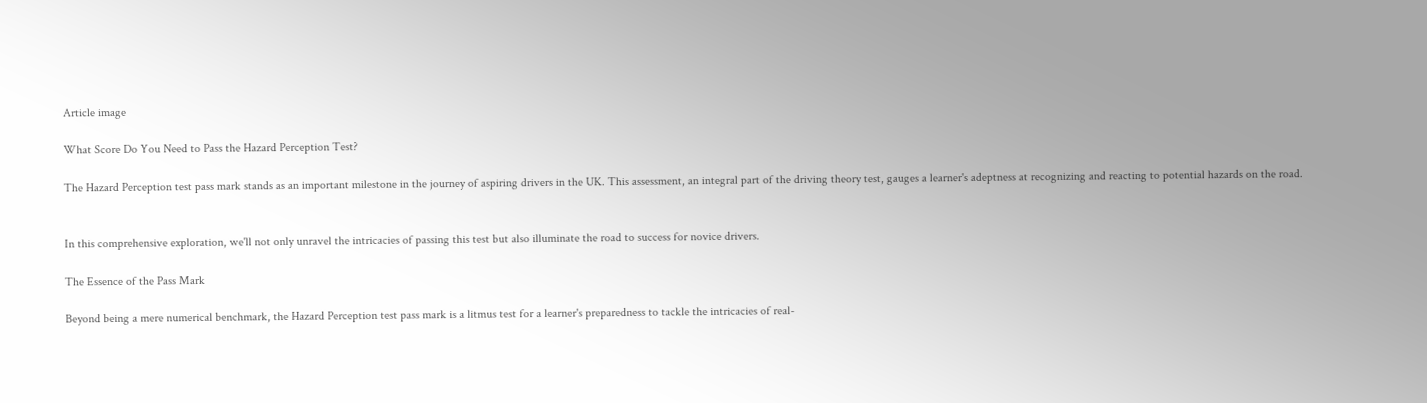Article image

What Score Do You Need to Pass the Hazard Perception Test?

The Hazard Perception test pass mark stands as an important milestone in the journey of aspiring drivers in the UK. This assessment, an integral part of the driving theory test, gauges a learner's adeptness at recognizing and reacting to potential hazards on the road.


In this comprehensive exploration, we'll not only unravel the intricacies of passing this test but also illuminate the road to success for novice drivers.

The Essence of the Pass Mark

Beyond being a mere numerical benchmark, the Hazard Perception test pass mark is a litmus test for a learner's preparedness to tackle the intricacies of real-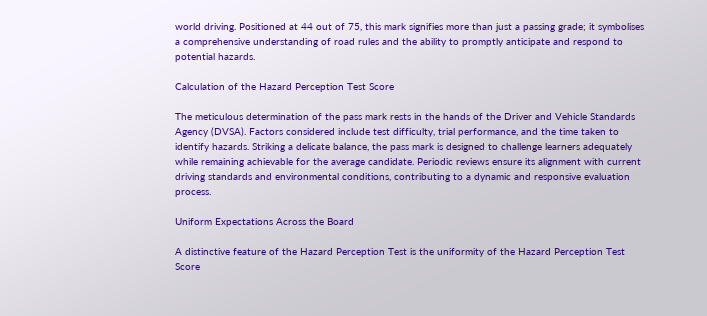world driving. Positioned at 44 out of 75, this mark signifies more than just a passing grade; it symbolises a comprehensive understanding of road rules and the ability to promptly anticipate and respond to potential hazards.

Calculation of the Hazard Perception Test Score

The meticulous determination of the pass mark rests in the hands of the Driver and Vehicle Standards Agency (DVSA). Factors considered include test difficulty, trial performance, and the time taken to identify hazards. Striking a delicate balance, the pass mark is designed to challenge learners adequately while remaining achievable for the average candidate. Periodic reviews ensure its alignment with current driving standards and environmental conditions, contributing to a dynamic and responsive evaluation process.

Uniform Expectations Across the Board

A distinctive feature of the Hazard Perception Test is the uniformity of the Hazard Perception Test Score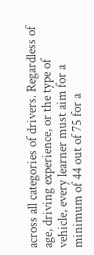across all categories of drivers. Regardless of age, driving experience, or the type of vehicle, every learner must aim for a minimum of 44 out of 75 for a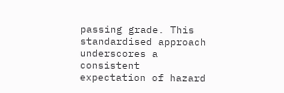passing grade. This standardised approach underscores a consistent expectation of hazard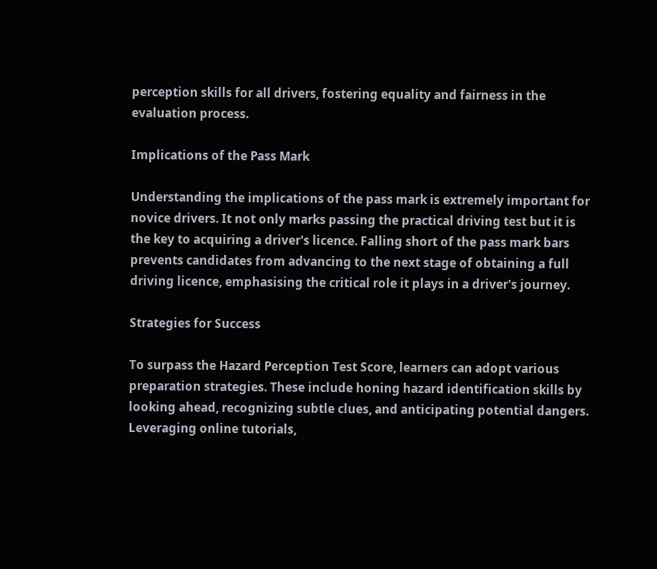perception skills for all drivers, fostering equality and fairness in the evaluation process.

Implications of the Pass Mark

Understanding the implications of the pass mark is extremely important for novice drivers. It not only marks passing the practical driving test but it is the key to acquiring a driver's licence. Falling short of the pass mark bars prevents candidates from advancing to the next stage of obtaining a full driving licence, emphasising the critical role it plays in a driver's journey.

Strategies for Success

To surpass the Hazard Perception Test Score, learners can adopt various preparation strategies. These include honing hazard identification skills by looking ahead, recognizing subtle clues, and anticipating potential dangers. Leveraging online tutorials,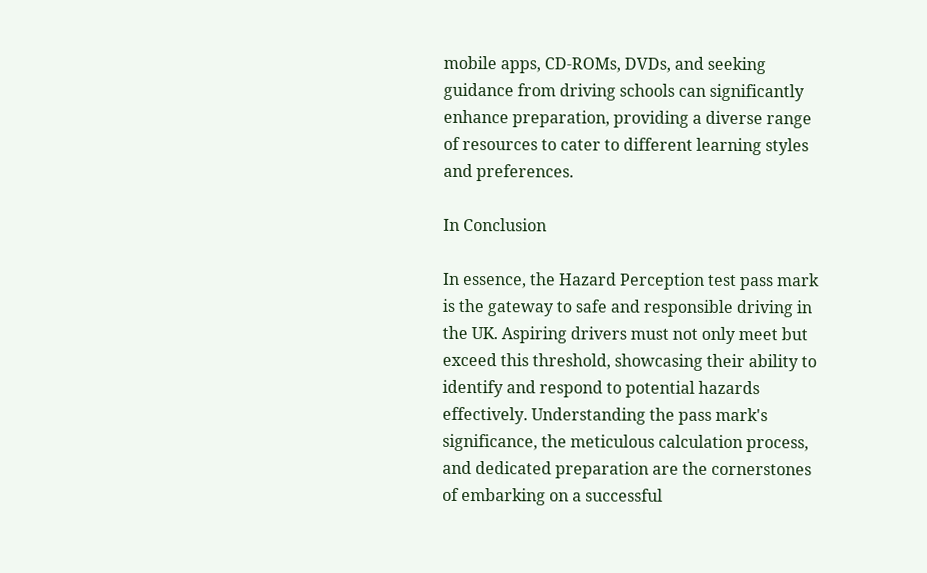mobile apps, CD-ROMs, DVDs, and seeking guidance from driving schools can significantly enhance preparation, providing a diverse range of resources to cater to different learning styles and preferences.

In Conclusion

In essence, the Hazard Perception test pass mark is the gateway to safe and responsible driving in the UK. Aspiring drivers must not only meet but exceed this threshold, showcasing their ability to identify and respond to potential hazards effectively. Understanding the pass mark's significance, the meticulous calculation process, and dedicated preparation are the cornerstones of embarking on a successful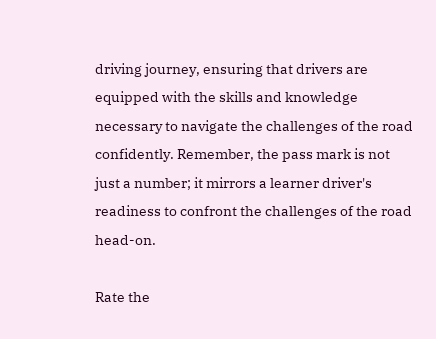driving journey, ensuring that drivers are equipped with the skills and knowledge necessary to navigate the challenges of the road confidently. Remember, the pass mark is not just a number; it mirrors a learner driver's readiness to confront the challenges of the road head-on.

Rate the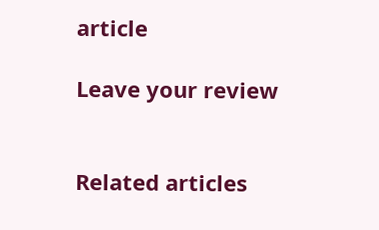article

Leave your review


Related articles